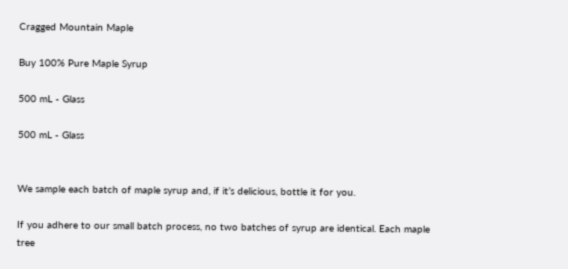Cragged Mountain Maple

Buy 100% Pure Maple Syrup

500 mL - Glass

500 mL - Glass


We sample each batch of maple syrup and, if it’s delicious, bottle it for you.

If you adhere to our small batch process, no two batches of syrup are identical. Each maple tree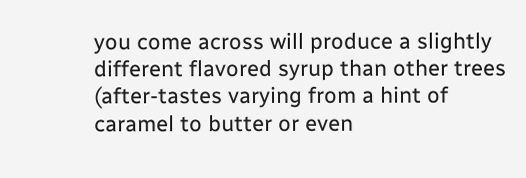you come across will produce a slightly different flavored syrup than other trees (after-tastes varying from a hint of caramel to butter or even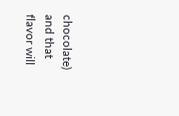chocolate) and that flavor will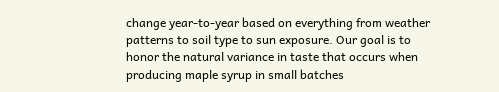change year-to-year based on everything from weather patterns to soil type to sun exposure. Our goal is to honor the natural variance in taste that occurs when producing maple syrup in small batches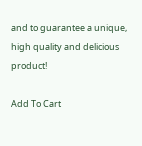and to guarantee a unique, high quality and delicious product!

Add To Cart